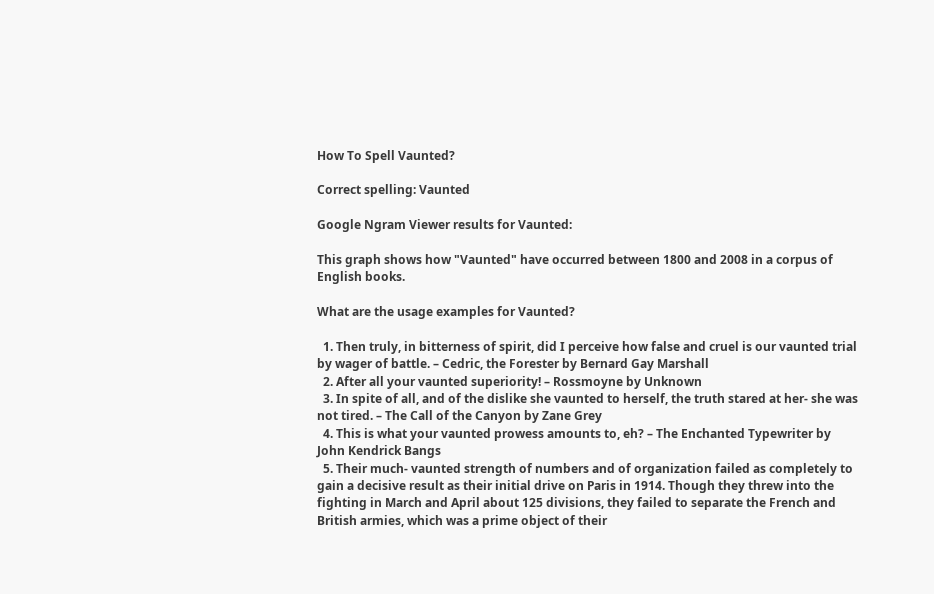How To Spell Vaunted?

Correct spelling: Vaunted

Google Ngram Viewer results for Vaunted:

This graph shows how "Vaunted" have occurred between 1800 and 2008 in a corpus of English books.

What are the usage examples for Vaunted?

  1. Then truly, in bitterness of spirit, did I perceive how false and cruel is our vaunted trial by wager of battle. – Cedric, the Forester by Bernard Gay Marshall
  2. After all your vaunted superiority! – Rossmoyne by Unknown
  3. In spite of all, and of the dislike she vaunted to herself, the truth stared at her- she was not tired. – The Call of the Canyon by Zane Grey
  4. This is what your vaunted prowess amounts to, eh? – The Enchanted Typewriter by John Kendrick Bangs
  5. Their much- vaunted strength of numbers and of organization failed as completely to gain a decisive result as their initial drive on Paris in 1914. Though they threw into the fighting in March and April about 125 divisions, they failed to separate the French and British armies, which was a prime object of their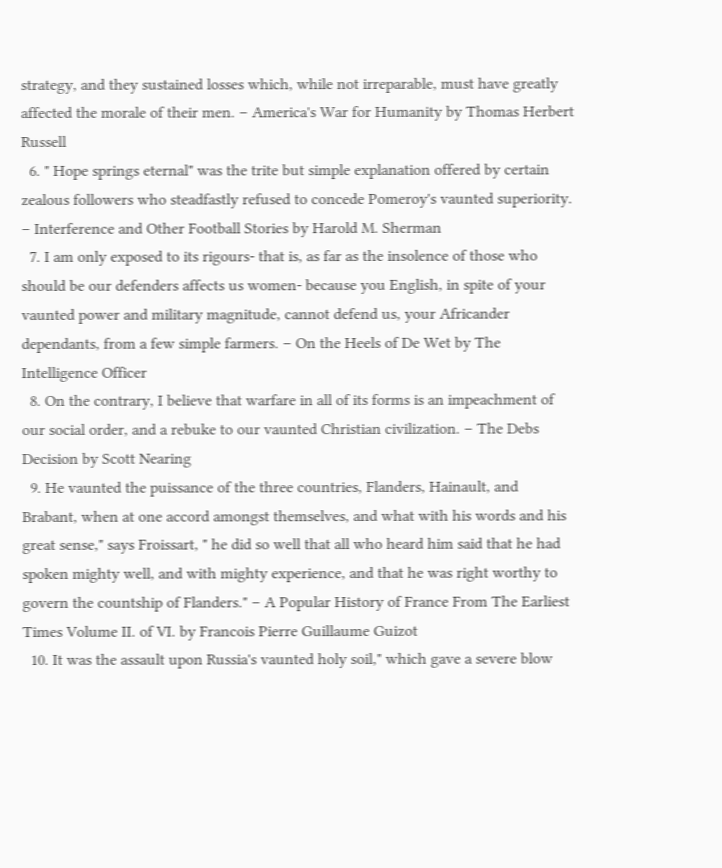strategy, and they sustained losses which, while not irreparable, must have greatly affected the morale of their men. – America's War for Humanity by Thomas Herbert Russell
  6. " Hope springs eternal" was the trite but simple explanation offered by certain zealous followers who steadfastly refused to concede Pomeroy's vaunted superiority. – Interference and Other Football Stories by Harold M. Sherman
  7. I am only exposed to its rigours- that is, as far as the insolence of those who should be our defenders affects us women- because you English, in spite of your vaunted power and military magnitude, cannot defend us, your Africander dependants, from a few simple farmers. – On the Heels of De Wet by The Intelligence Officer
  8. On the contrary, I believe that warfare in all of its forms is an impeachment of our social order, and a rebuke to our vaunted Christian civilization. – The Debs Decision by Scott Nearing
  9. He vaunted the puissance of the three countries, Flanders, Hainault, and Brabant, when at one accord amongst themselves, and what with his words and his great sense," says Froissart, " he did so well that all who heard him said that he had spoken mighty well, and with mighty experience, and that he was right worthy to govern the countship of Flanders." – A Popular History of France From The Earliest Times Volume II. of VI. by Francois Pierre Guillaume Guizot
  10. It was the assault upon Russia's vaunted holy soil," which gave a severe blow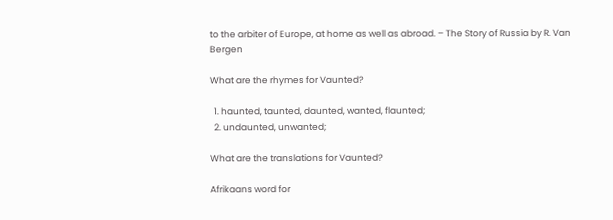to the arbiter of Europe, at home as well as abroad. – The Story of Russia by R. Van Bergen

What are the rhymes for Vaunted?

  1. haunted, taunted, daunted, wanted, flaunted;
  2. undaunted, unwanted;

What are the translations for Vaunted?

Afrikaans word for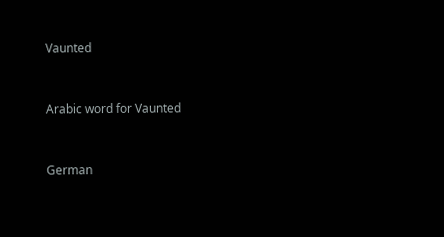Vaunted


Arabic word for Vaunted


German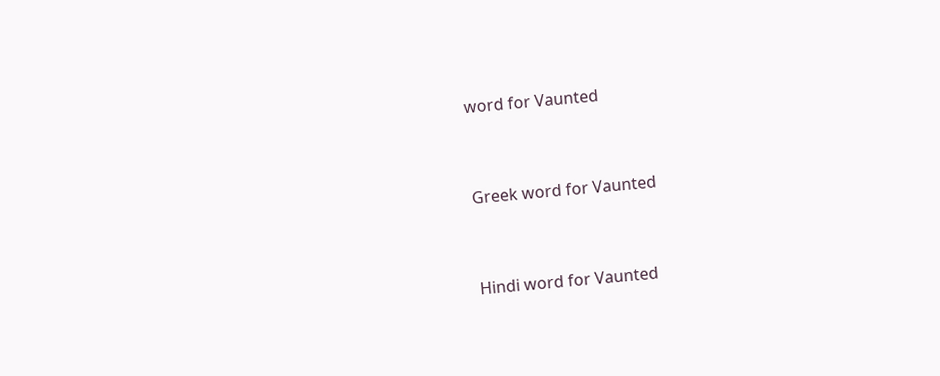word for Vaunted


Greek word for Vaunted


Hindi word for Vaunted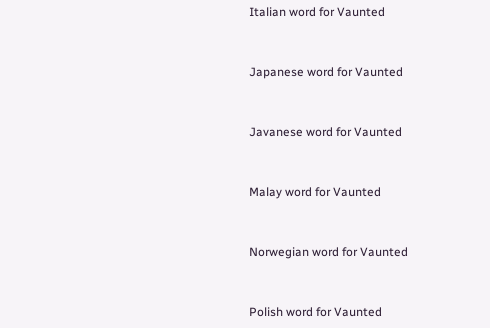Italian word for Vaunted


Japanese word for Vaunted


Javanese word for Vaunted


Malay word for Vaunted


Norwegian word for Vaunted


Polish word for Vaunted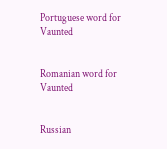Portuguese word for Vaunted


Romanian word for Vaunted


Russian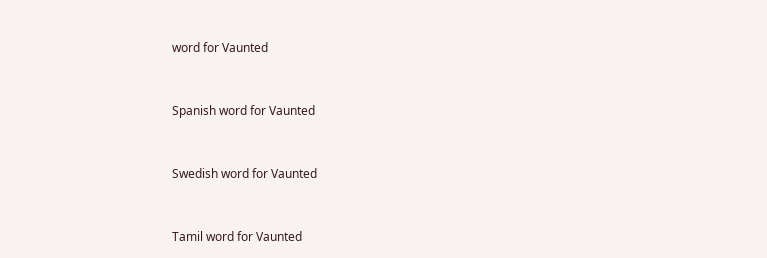word for Vaunted


Spanish word for Vaunted


Swedish word for Vaunted


Tamil word for Vaunted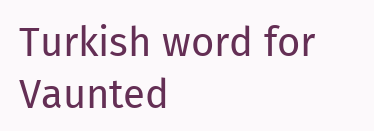Turkish word for Vaunted